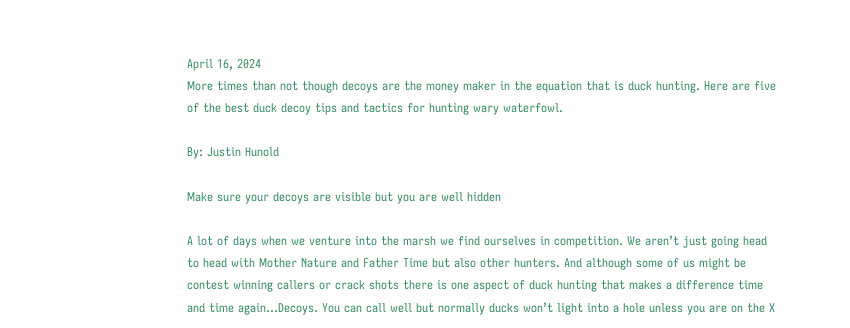April 16, 2024
More times than not though decoys are the money maker in the equation that is duck hunting. Here are five of the best duck decoy tips and tactics for hunting wary waterfowl.

By: Justin Hunold

Make sure your decoys are visible but you are well hidden

A lot of days when we venture into the marsh we find ourselves in competition. We aren’t just going head to head with Mother Nature and Father Time but also other hunters. And although some of us might be contest winning callers or crack shots there is one aspect of duck hunting that makes a difference time and time again…Decoys. You can call well but normally ducks won’t light into a hole unless you are on the X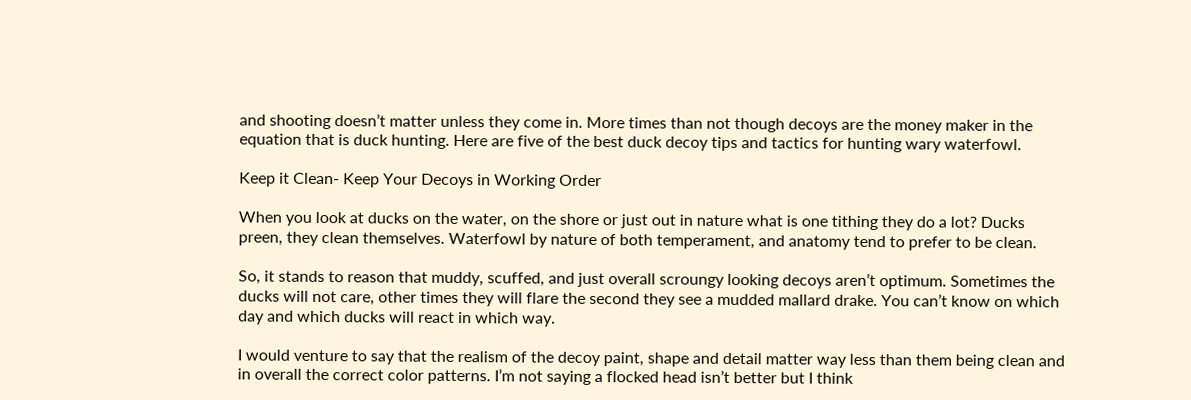and shooting doesn’t matter unless they come in. More times than not though decoys are the money maker in the equation that is duck hunting. Here are five of the best duck decoy tips and tactics for hunting wary waterfowl.

Keep it Clean- Keep Your Decoys in Working Order

When you look at ducks on the water, on the shore or just out in nature what is one tithing they do a lot? Ducks preen, they clean themselves. Waterfowl by nature of both temperament, and anatomy tend to prefer to be clean.

So, it stands to reason that muddy, scuffed, and just overall scroungy looking decoys aren’t optimum. Sometimes the ducks will not care, other times they will flare the second they see a mudded mallard drake. You can’t know on which day and which ducks will react in which way.

I would venture to say that the realism of the decoy paint, shape and detail matter way less than them being clean and in overall the correct color patterns. I’m not saying a flocked head isn’t better but I think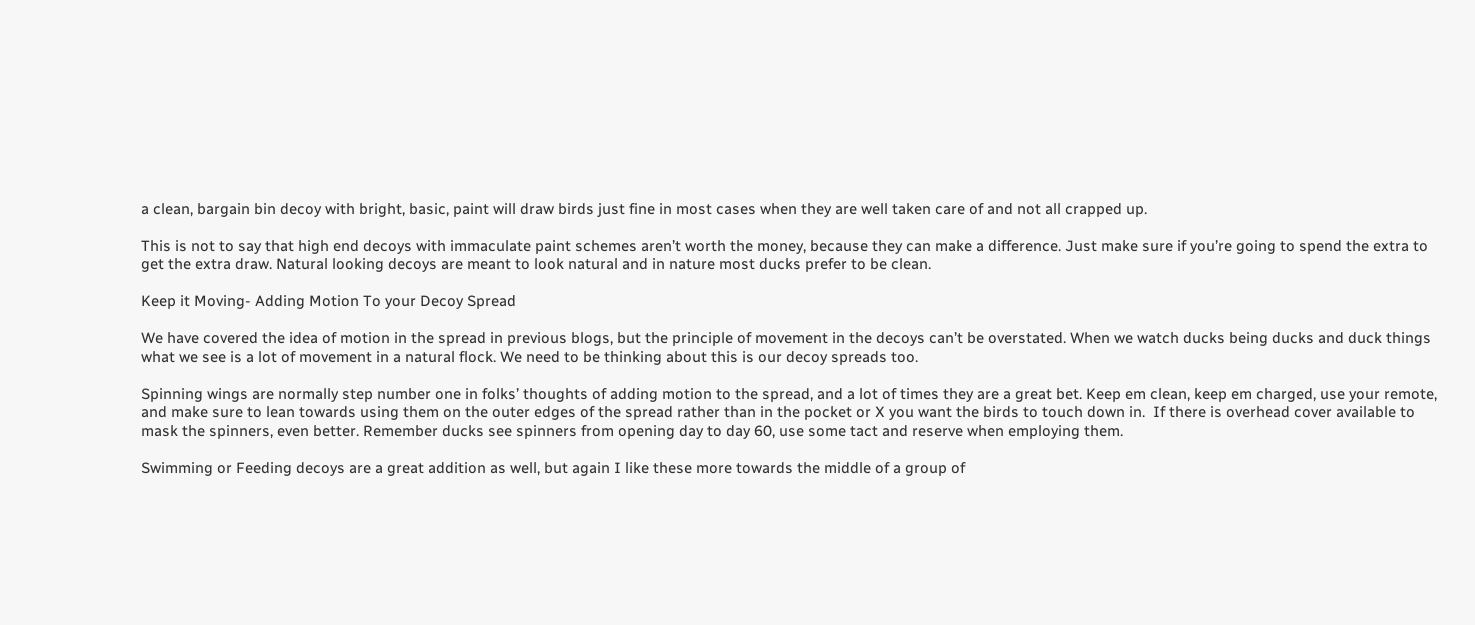a clean, bargain bin decoy with bright, basic, paint will draw birds just fine in most cases when they are well taken care of and not all crapped up.

This is not to say that high end decoys with immaculate paint schemes aren’t worth the money, because they can make a difference. Just make sure if you’re going to spend the extra to get the extra draw. Natural looking decoys are meant to look natural and in nature most ducks prefer to be clean.

Keep it Moving- Adding Motion To your Decoy Spread

We have covered the idea of motion in the spread in previous blogs, but the principle of movement in the decoys can’t be overstated. When we watch ducks being ducks and duck things what we see is a lot of movement in a natural flock. We need to be thinking about this is our decoy spreads too.

Spinning wings are normally step number one in folks’ thoughts of adding motion to the spread, and a lot of times they are a great bet. Keep em clean, keep em charged, use your remote, and make sure to lean towards using them on the outer edges of the spread rather than in the pocket or X you want the birds to touch down in.  If there is overhead cover available to mask the spinners, even better. Remember ducks see spinners from opening day to day 60, use some tact and reserve when employing them.

Swimming or Feeding decoys are a great addition as well, but again I like these more towards the middle of a group of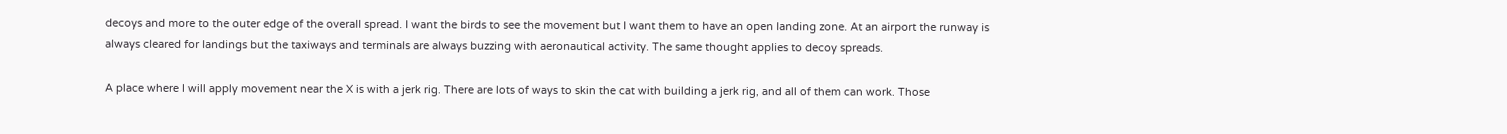decoys and more to the outer edge of the overall spread. I want the birds to see the movement but I want them to have an open landing zone. At an airport the runway is always cleared for landings but the taxiways and terminals are always buzzing with aeronautical activity. The same thought applies to decoy spreads.

A place where I will apply movement near the X is with a jerk rig. There are lots of ways to skin the cat with building a jerk rig, and all of them can work. Those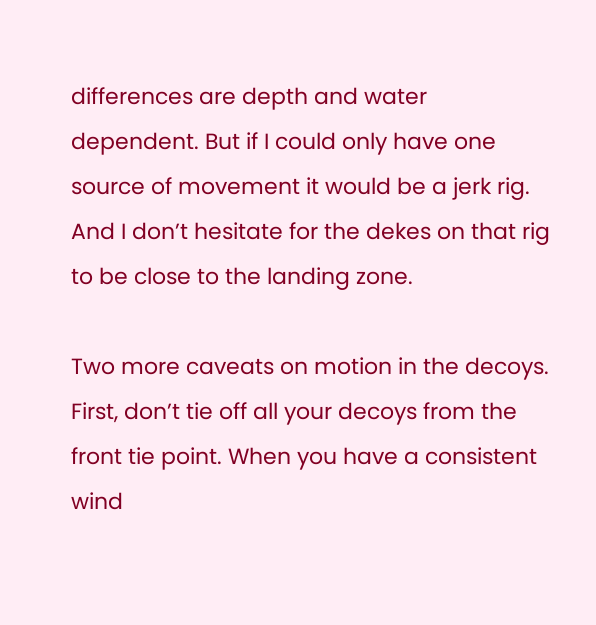differences are depth and water dependent. But if I could only have one source of movement it would be a jerk rig. And I don’t hesitate for the dekes on that rig to be close to the landing zone.

Two more caveats on motion in the decoys. First, don’t tie off all your decoys from the front tie point. When you have a consistent wind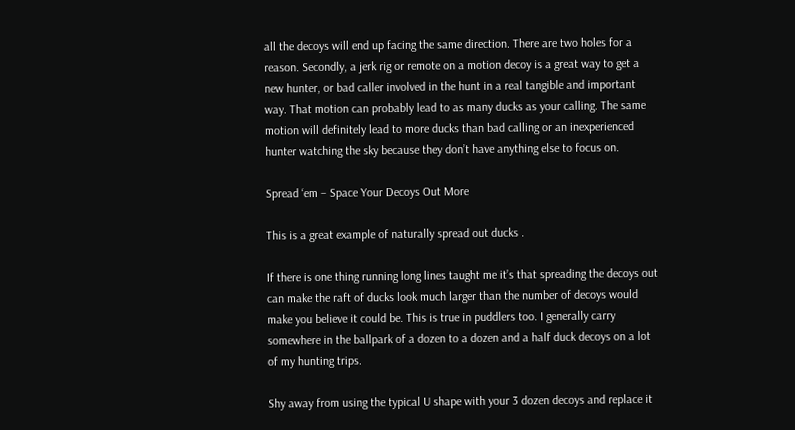all the decoys will end up facing the same direction. There are two holes for a reason. Secondly, a jerk rig or remote on a motion decoy is a great way to get a new hunter, or bad caller involved in the hunt in a real tangible and important way. That motion can probably lead to as many ducks as your calling. The same motion will definitely lead to more ducks than bad calling or an inexperienced hunter watching the sky because they don’t have anything else to focus on.

Spread ‘em – Space Your Decoys Out More

This is a great example of naturally spread out ducks .

If there is one thing running long lines taught me it’s that spreading the decoys out can make the raft of ducks look much larger than the number of decoys would make you believe it could be. This is true in puddlers too. I generally carry somewhere in the ballpark of a dozen to a dozen and a half duck decoys on a lot of my hunting trips.

Shy away from using the typical U shape with your 3 dozen decoys and replace it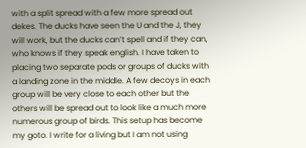with a split spread with a few more spread out dekes. The ducks have seen the U and the J, they will work, but the ducks can’t spell and if they can, who knows if they speak english. I have taken to placing two separate pods or groups of ducks with a landing zone in the middle. A few decoys in each group will be very close to each other but the others will be spread out to look like a much more numerous group of birds. This setup has become my goto. I write for a living but I am not using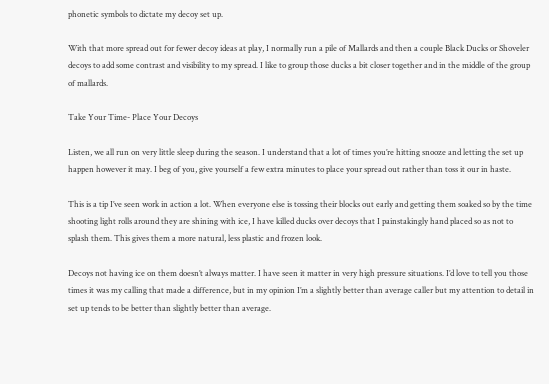phonetic symbols to dictate my decoy set up.

With that more spread out for fewer decoy ideas at play, I normally run a pile of Mallards and then a couple Black Ducks or Shoveler decoys to add some contrast and visibility to my spread. I like to group those ducks a bit closer together and in the middle of the group of mallards.

Take Your Time- Place Your Decoys

Listen, we all run on very little sleep during the season. I understand that a lot of times you’re hitting snooze and letting the set up happen however it may. I beg of you, give yourself a few extra minutes to place your spread out rather than toss it our in haste.

This is a tip I’ve seen work in action a lot. When everyone else is tossing their blocks out early and getting them soaked so by the time shooting light rolls around they are shining with ice, I have killed ducks over decoys that I painstakingly hand placed so as not to splash them. This gives them a more natural, less plastic and frozen look.

Decoys not having ice on them doesn’t always matter. I have seen it matter in very high pressure situations. I’d love to tell you those times it was my calling that made a difference, but in my opinion I’m a slightly better than average caller but my attention to detail in set up tends to be better than slightly better than average.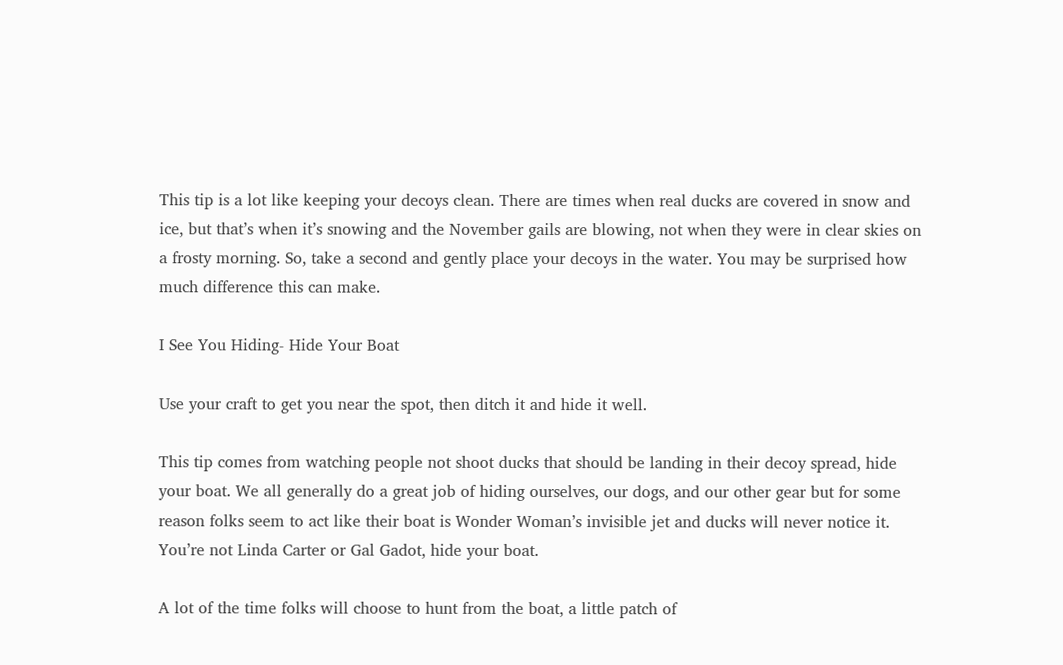This tip is a lot like keeping your decoys clean. There are times when real ducks are covered in snow and ice, but that’s when it’s snowing and the November gails are blowing, not when they were in clear skies on a frosty morning. So, take a second and gently place your decoys in the water. You may be surprised how much difference this can make.

I See You Hiding- Hide Your Boat

Use your craft to get you near the spot, then ditch it and hide it well.

This tip comes from watching people not shoot ducks that should be landing in their decoy spread, hide your boat. We all generally do a great job of hiding ourselves, our dogs, and our other gear but for some reason folks seem to act like their boat is Wonder Woman’s invisible jet and ducks will never notice it. You’re not Linda Carter or Gal Gadot, hide your boat.

A lot of the time folks will choose to hunt from the boat, a little patch of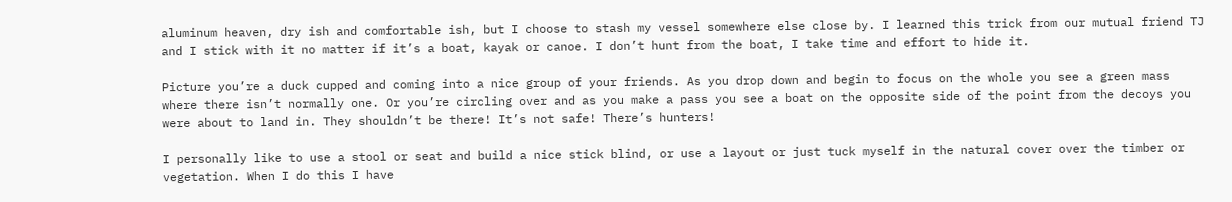aluminum heaven, dry ish and comfortable ish, but I choose to stash my vessel somewhere else close by. I learned this trick from our mutual friend TJ and I stick with it no matter if it’s a boat, kayak or canoe. I don’t hunt from the boat, I take time and effort to hide it.

Picture you’re a duck cupped and coming into a nice group of your friends. As you drop down and begin to focus on the whole you see a green mass where there isn’t normally one. Or you’re circling over and as you make a pass you see a boat on the opposite side of the point from the decoys you were about to land in. They shouldn’t be there! It’s not safe! There’s hunters!

I personally like to use a stool or seat and build a nice stick blind, or use a layout or just tuck myself in the natural cover over the timber or vegetation. When I do this I have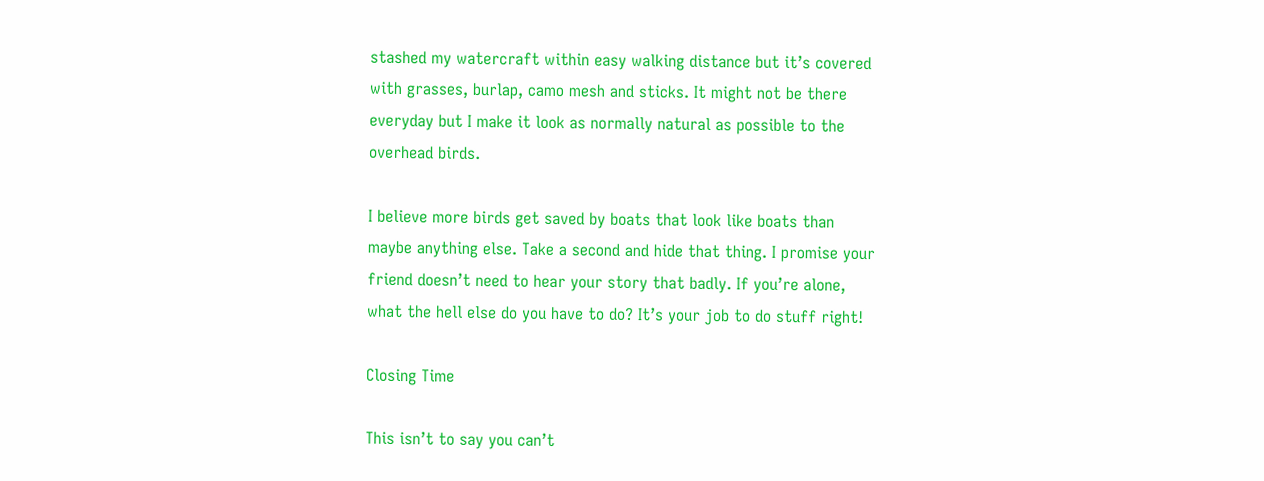stashed my watercraft within easy walking distance but it’s covered with grasses, burlap, camo mesh and sticks. It might not be there everyday but I make it look as normally natural as possible to the overhead birds.

I believe more birds get saved by boats that look like boats than maybe anything else. Take a second and hide that thing. I promise your friend doesn’t need to hear your story that badly. If you’re alone, what the hell else do you have to do? It’s your job to do stuff right!

Closing Time

This isn’t to say you can’t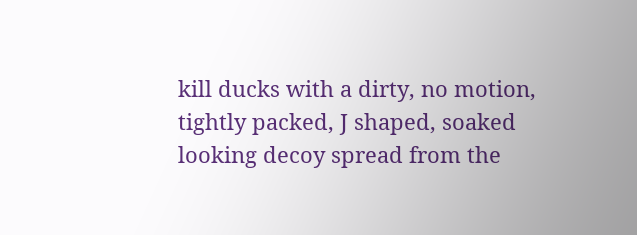kill ducks with a dirty, no motion, tightly packed, J shaped, soaked looking decoy spread from the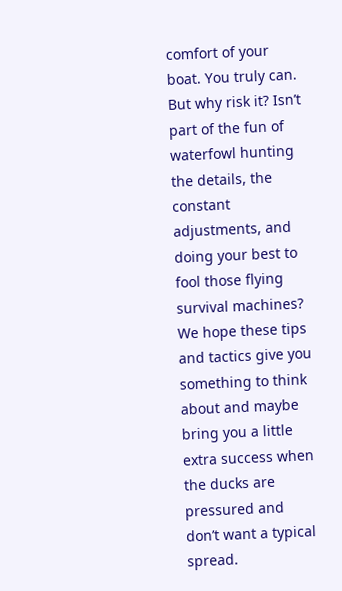comfort of your boat. You truly can. But why risk it? Isn’t part of the fun of waterfowl hunting the details, the constant adjustments, and doing your best to fool those flying survival machines? We hope these tips and tactics give you something to think about and maybe bring you a little extra success when the ducks are pressured and don’t want a typical spread.